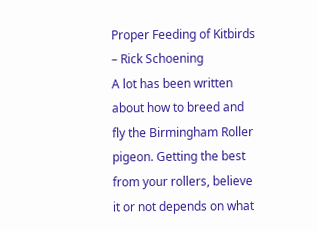Proper Feeding of Kitbirds – Rick Schoening
A lot has been written about how to breed and fly the Birmingham Roller pigeon. Getting the best from your rollers, believe it or not depends on what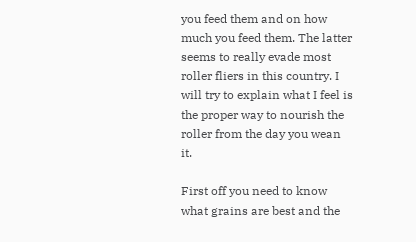you feed them and on how much you feed them. The latter seems to really evade most roller fliers in this country. I will try to explain what I feel is the proper way to nourish the roller from the day you wean it.

First off you need to know what grains are best and the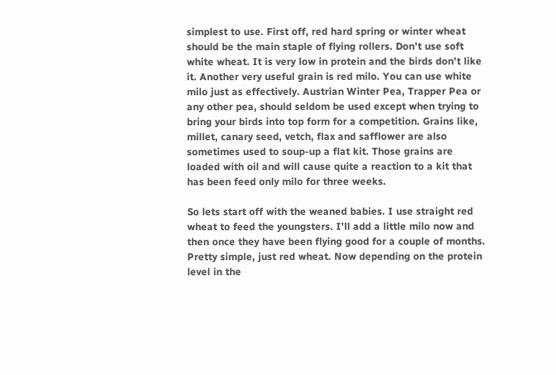simplest to use. First off, red hard spring or winter wheat should be the main staple of flying rollers. Don’t use soft white wheat. It is very low in protein and the birds don’t like it. Another very useful grain is red milo. You can use white milo just as effectively. Austrian Winter Pea, Trapper Pea or any other pea, should seldom be used except when trying to bring your birds into top form for a competition. Grains like, millet, canary seed, vetch, flax and safflower are also sometimes used to soup-up a flat kit. Those grains are loaded with oil and will cause quite a reaction to a kit that has been feed only milo for three weeks.

So lets start off with the weaned babies. I use straight red wheat to feed the youngsters. I’ll add a little milo now and then once they have been flying good for a couple of months. Pretty simple, just red wheat. Now depending on the protein level in the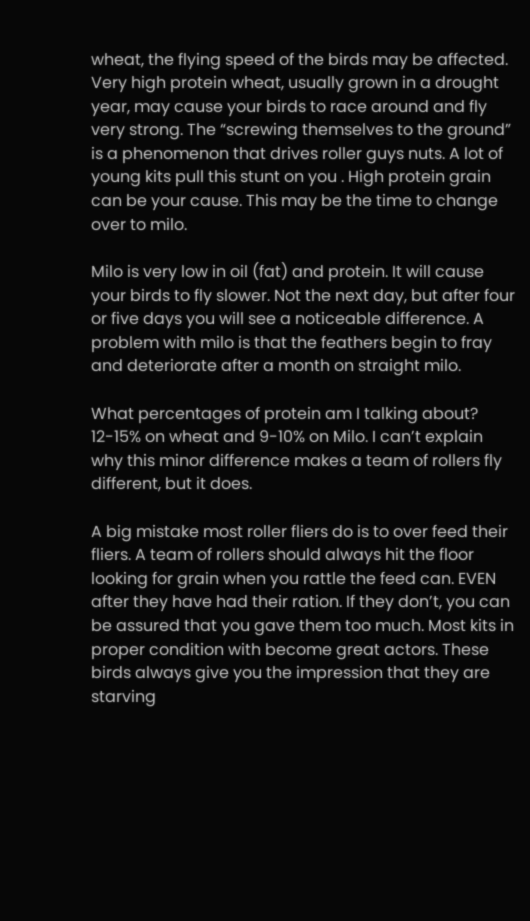wheat, the flying speed of the birds may be affected. Very high protein wheat, usually grown in a drought year, may cause your birds to race around and fly very strong. The “screwing themselves to the ground” is a phenomenon that drives roller guys nuts. A lot of young kits pull this stunt on you . High protein grain can be your cause. This may be the time to change over to milo.

Milo is very low in oil (fat) and protein. It will cause your birds to fly slower. Not the next day, but after four or five days you will see a noticeable difference. A problem with milo is that the feathers begin to fray and deteriorate after a month on straight milo.

What percentages of protein am I talking about? 12-15% on wheat and 9-10% on Milo. I can’t explain why this minor difference makes a team of rollers fly different, but it does.

A big mistake most roller fliers do is to over feed their fliers. A team of rollers should always hit the floor looking for grain when you rattle the feed can. EVEN after they have had their ration. If they don’t, you can be assured that you gave them too much. Most kits in proper condition with become great actors. These birds always give you the impression that they are starving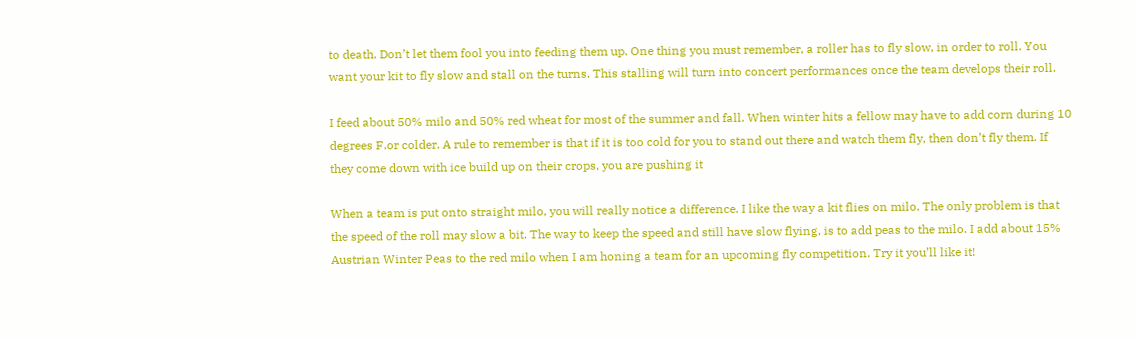to death. Don’t let them fool you into feeding them up. One thing you must remember, a roller has to fly slow, in order to roll. You want your kit to fly slow and stall on the turns. This stalling will turn into concert performances once the team develops their roll.

I feed about 50% milo and 50% red wheat for most of the summer and fall. When winter hits a fellow may have to add corn during 10 degrees F.or colder. A rule to remember is that if it is too cold for you to stand out there and watch them fly, then don’t fly them. If they come down with ice build up on their crops, you are pushing it

When a team is put onto straight milo, you will really notice a difference. I like the way a kit flies on milo. The only problem is that the speed of the roll may slow a bit. The way to keep the speed and still have slow flying, is to add peas to the milo. I add about 15% Austrian Winter Peas to the red milo when I am honing a team for an upcoming fly competition. Try it you’ll like it!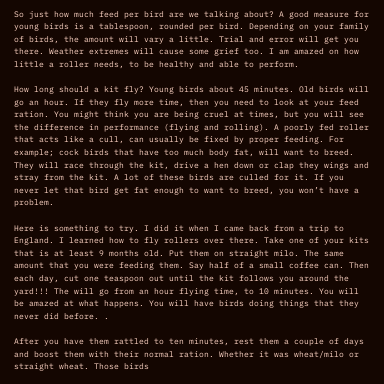So just how much feed per bird are we talking about? A good measure for young birds is a tablespoon, rounded per bird. Depending on your family of birds, the amount will vary a little. Trial and error will get you there. Weather extremes will cause some grief too. I am amazed on how little a roller needs, to be healthy and able to perform.

How long should a kit fly? Young birds about 45 minutes. Old birds will go an hour. If they fly more time, then you need to look at your feed ration. You might think you are being cruel at times, but you will see the difference in performance (flying and rolling). A poorly fed roller that acts like a cull, can usually be fixed by proper feeding. For example; cock birds that have too much body fat, will want to breed. They will race through the kit, drive a hen down or clap they wings and stray from the kit. A lot of these birds are culled for it. If you never let that bird get fat enough to want to breed, you won’t have a problem.

Here is something to try. I did it when I came back from a trip to England. I learned how to fly rollers over there. Take one of your kits that is at least 9 months old. Put them on straight milo. The same amount that you were feeding them. Say half of a small coffee can. Then each day, cut one teaspoon out until the kit follows you around the yard!!! The will go from an hour flying time, to 10 minutes. You will be amazed at what happens. You will have birds doing things that they never did before. .

After you have them rattled to ten minutes, rest them a couple of days and boost them with their normal ration. Whether it was wheat/milo or straight wheat. Those birds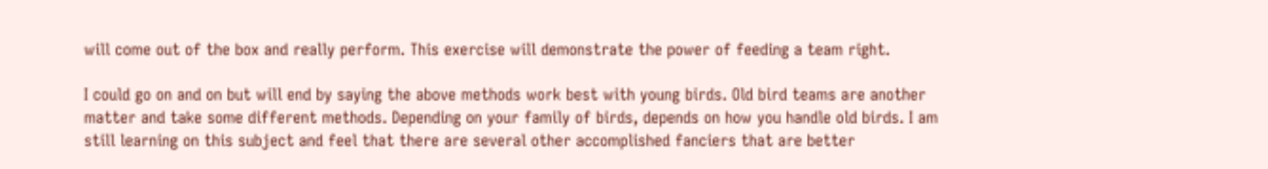will come out of the box and really perform. This exercise will demonstrate the power of feeding a team right.

I could go on and on but will end by saying the above methods work best with young birds. Old bird teams are another matter and take some different methods. Depending on your family of birds, depends on how you handle old birds. I am still learning on this subject and feel that there are several other accomplished fanciers that are better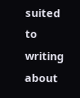suited to writing about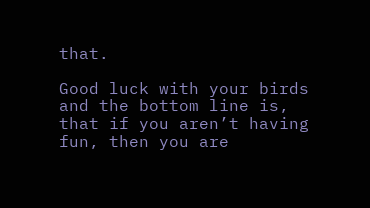that.

Good luck with your birds and the bottom line is, that if you aren’t having fun, then you are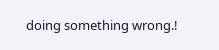doing something wrong.!